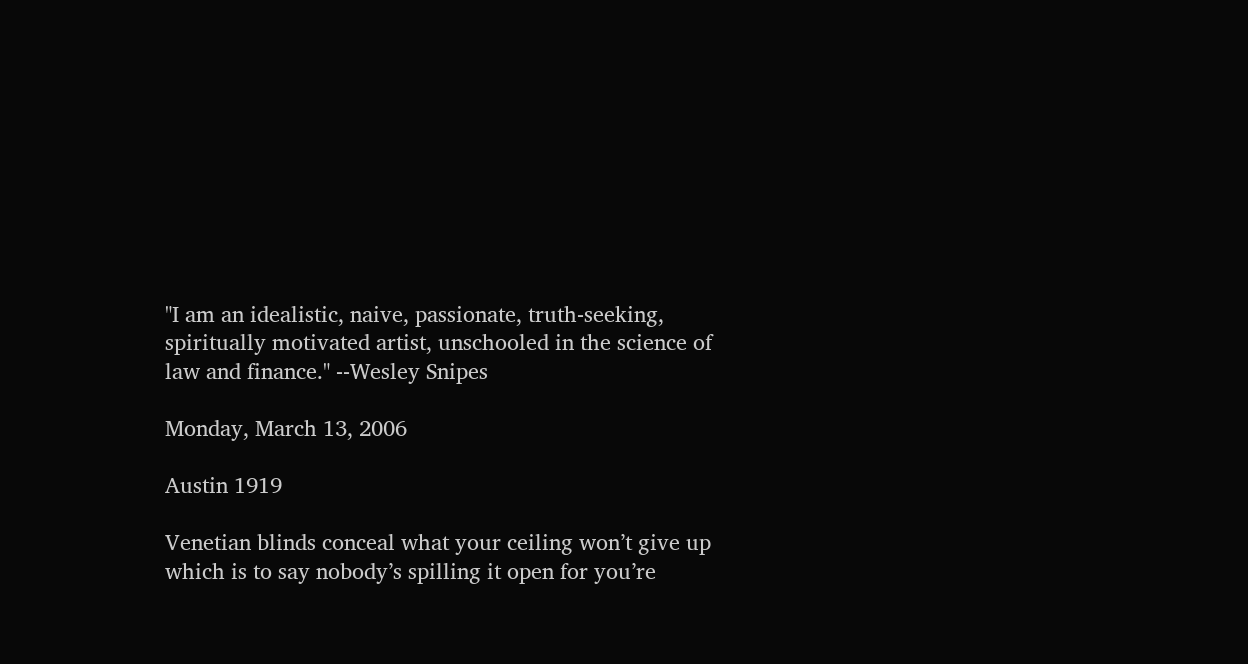"I am an idealistic, naive, passionate, truth-seeking, spiritually motivated artist, unschooled in the science of law and finance." --Wesley Snipes

Monday, March 13, 2006

Austin 1919

Venetian blinds conceal what your ceiling won’t give up
which is to say nobody’s spilling it open for you’re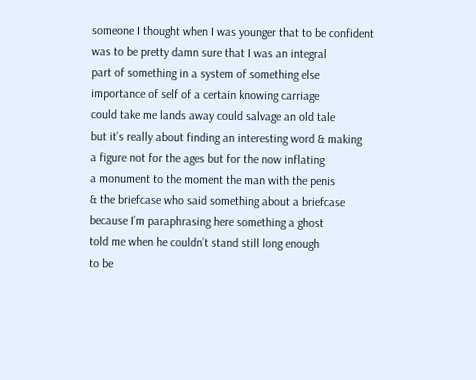someone I thought when I was younger that to be confident
was to be pretty damn sure that I was an integral
part of something in a system of something else
importance of self of a certain knowing carriage
could take me lands away could salvage an old tale
but it’s really about finding an interesting word & making
a figure not for the ages but for the now inflating
a monument to the moment the man with the penis
& the briefcase who said something about a briefcase
because I’m paraphrasing here something a ghost
told me when he couldn’t stand still long enough
to be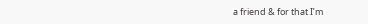a friend & for that I’m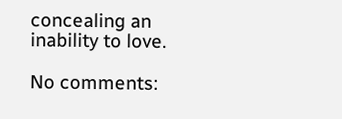concealing an inability to love.

No comments: